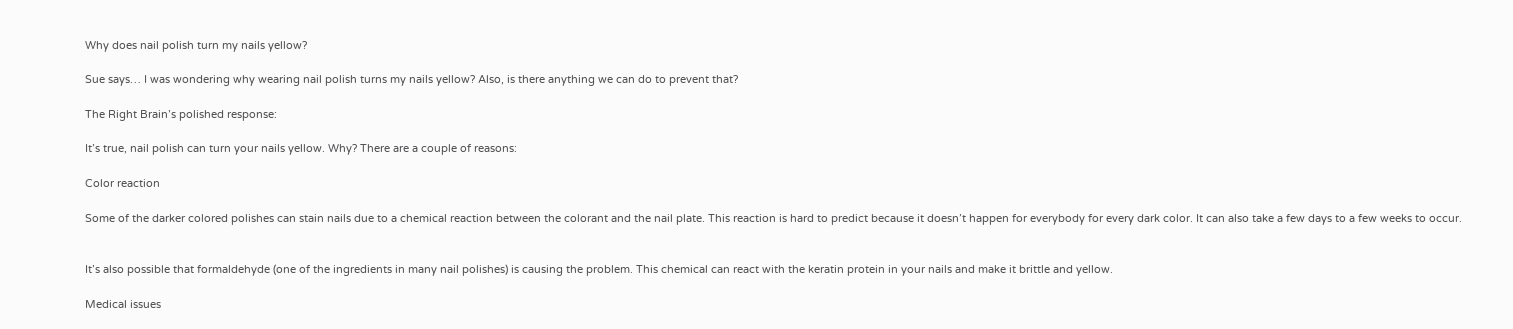Why does nail polish turn my nails yellow?

Sue says… I was wondering why wearing nail polish turns my nails yellow? Also, is there anything we can do to prevent that?

The Right Brain’s polished response:

It’s true, nail polish can turn your nails yellow. Why? There are a couple of reasons:

Color reaction

Some of the darker colored polishes can stain nails due to a chemical reaction between the colorant and the nail plate. This reaction is hard to predict because it doesn’t happen for everybody for every dark color. It can also take a few days to a few weeks to occur.


It’s also possible that formaldehyde (one of the ingredients in many nail polishes) is causing the problem. This chemical can react with the keratin protein in your nails and make it brittle and yellow.

Medical issues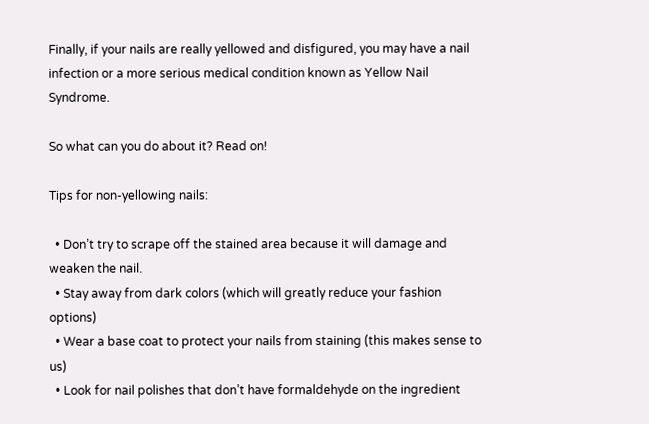Finally, if your nails are really yellowed and disfigured, you may have a nail infection or a more serious medical condition known as Yellow Nail Syndrome.

So what can you do about it? Read on!

Tips for non-yellowing nails:

  • Don’t try to scrape off the stained area because it will damage and weaken the nail.
  • Stay away from dark colors (which will greatly reduce your fashion options)
  • Wear a base coat to protect your nails from staining (this makes sense to us)
  • Look for nail polishes that don’t have formaldehyde on the ingredient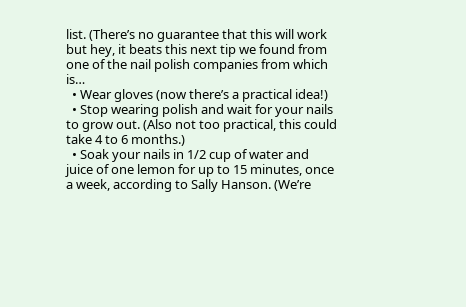list. (There’s no guarantee that this will work but hey, it beats this next tip we found from one of the nail polish companies from which is…
  • Wear gloves (now there’s a practical idea!)
  • Stop wearing polish and wait for your nails to grow out. (Also not too practical, this could take 4 to 6 months.)
  • Soak your nails in 1/2 cup of water and juice of one lemon for up to 15 minutes, once a week, according to Sally Hanson. (We’re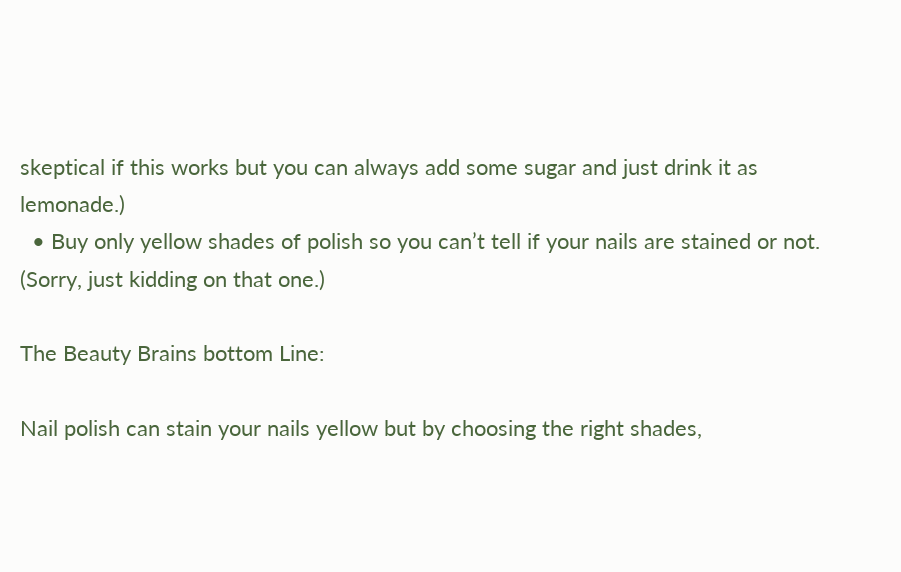skeptical if this works but you can always add some sugar and just drink it as lemonade.)
  • Buy only yellow shades of polish so you can’t tell if your nails are stained or not. (Sorry, just kidding on that one.)

The Beauty Brains bottom Line:

Nail polish can stain your nails yellow but by choosing the right shades,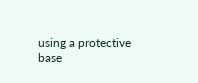using a protective base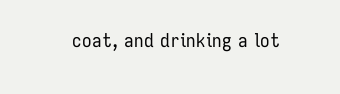coat, and drinking a lot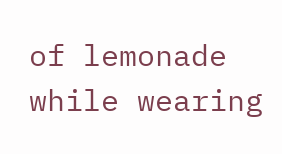of lemonade while wearing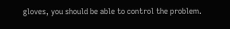gloves, you should be able to control the problem.